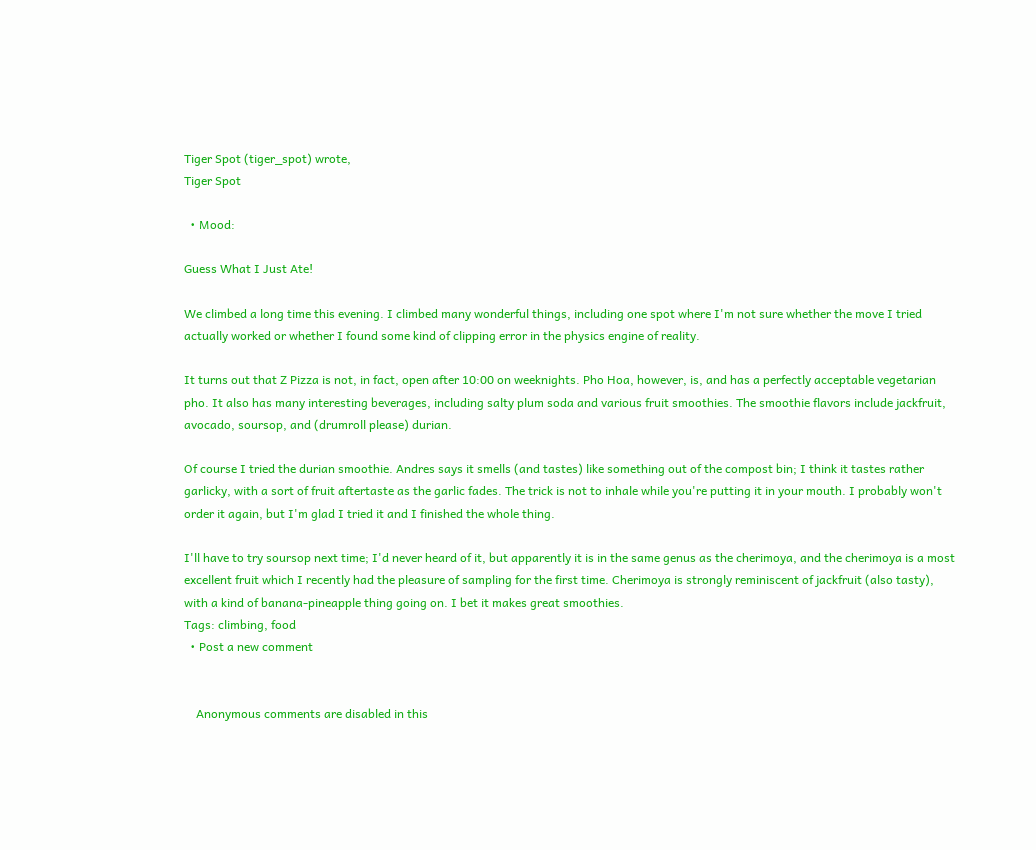Tiger Spot (tiger_spot) wrote,
Tiger Spot

  • Mood:

Guess What I Just Ate!

We climbed a long time this evening. I climbed many wonderful things, including one spot where I'm not sure whether the move I tried actually worked or whether I found some kind of clipping error in the physics engine of reality.

It turns out that Z Pizza is not, in fact, open after 10:00 on weeknights. Pho Hoa, however, is, and has a perfectly acceptable vegetarian pho. It also has many interesting beverages, including salty plum soda and various fruit smoothies. The smoothie flavors include jackfruit, avocado, soursop, and (drumroll please) durian.

Of course I tried the durian smoothie. Andres says it smells (and tastes) like something out of the compost bin; I think it tastes rather garlicky, with a sort of fruit aftertaste as the garlic fades. The trick is not to inhale while you're putting it in your mouth. I probably won't order it again, but I'm glad I tried it and I finished the whole thing.

I'll have to try soursop next time; I'd never heard of it, but apparently it is in the same genus as the cherimoya, and the cherimoya is a most excellent fruit which I recently had the pleasure of sampling for the first time. Cherimoya is strongly reminiscent of jackfruit (also tasty), with a kind of banana-pineapple thing going on. I bet it makes great smoothies.
Tags: climbing, food
  • Post a new comment


    Anonymous comments are disabled in this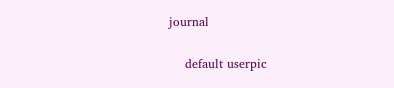journal

    default userpic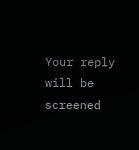Your reply will be screened